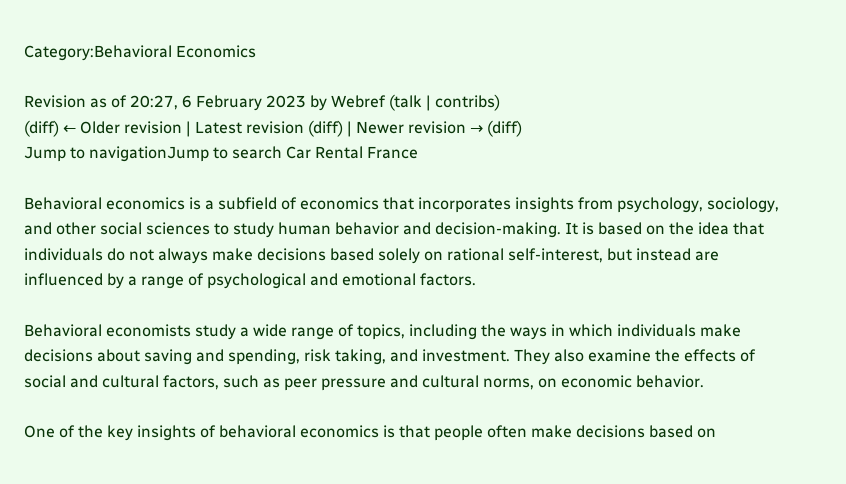Category:Behavioral Economics

Revision as of 20:27, 6 February 2023 by Webref (talk | contribs)
(diff) ← Older revision | Latest revision (diff) | Newer revision → (diff)
Jump to navigationJump to search Car Rental France

Behavioral economics is a subfield of economics that incorporates insights from psychology, sociology, and other social sciences to study human behavior and decision-making. It is based on the idea that individuals do not always make decisions based solely on rational self-interest, but instead are influenced by a range of psychological and emotional factors.

Behavioral economists study a wide range of topics, including the ways in which individuals make decisions about saving and spending, risk taking, and investment. They also examine the effects of social and cultural factors, such as peer pressure and cultural norms, on economic behavior.

One of the key insights of behavioral economics is that people often make decisions based on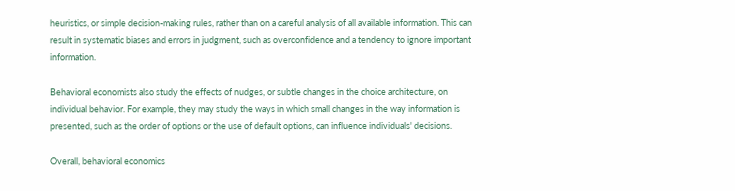heuristics, or simple decision-making rules, rather than on a careful analysis of all available information. This can result in systematic biases and errors in judgment, such as overconfidence and a tendency to ignore important information.

Behavioral economists also study the effects of nudges, or subtle changes in the choice architecture, on individual behavior. For example, they may study the ways in which small changes in the way information is presented, such as the order of options or the use of default options, can influence individuals' decisions.

Overall, behavioral economics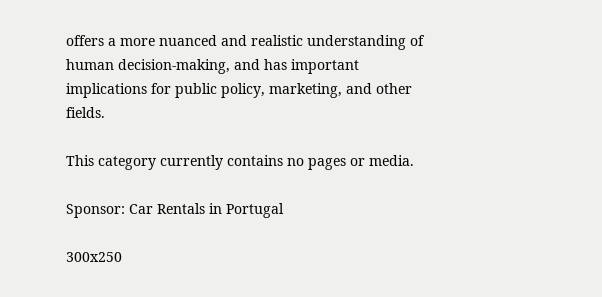offers a more nuanced and realistic understanding of human decision-making, and has important implications for public policy, marketing, and other fields.

This category currently contains no pages or media.

Sponsor: Car Rentals in Portugal

300x250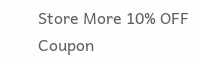Store More 10% OFF Coupon